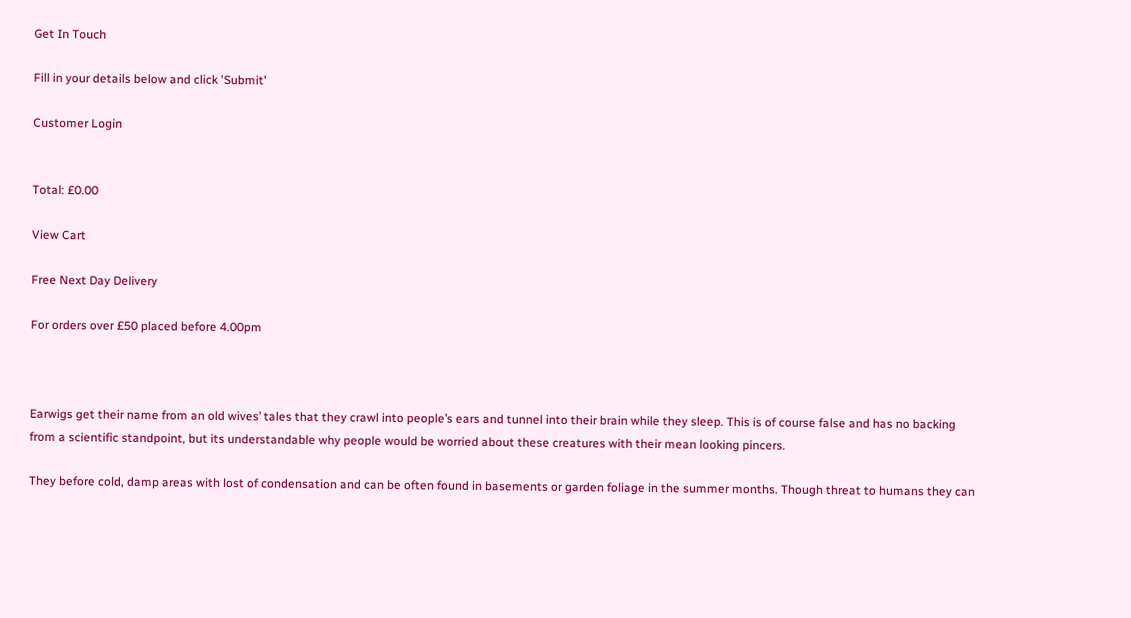Get In Touch

Fill in your details below and click 'Submit'

Customer Login


Total: £0.00

View Cart

Free Next Day Delivery

For orders over £50 placed before 4.00pm



Earwigs get their name from an old wives’ tales that they crawl into people’s ears and tunnel into their brain while they sleep. This is of course false and has no backing from a scientific standpoint, but its understandable why people would be worried about these creatures with their mean looking pincers.

They before cold, damp areas with lost of condensation and can be often found in basements or garden foliage in the summer months. Though threat to humans they can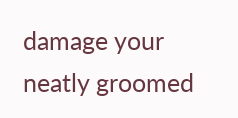damage your neatly groomed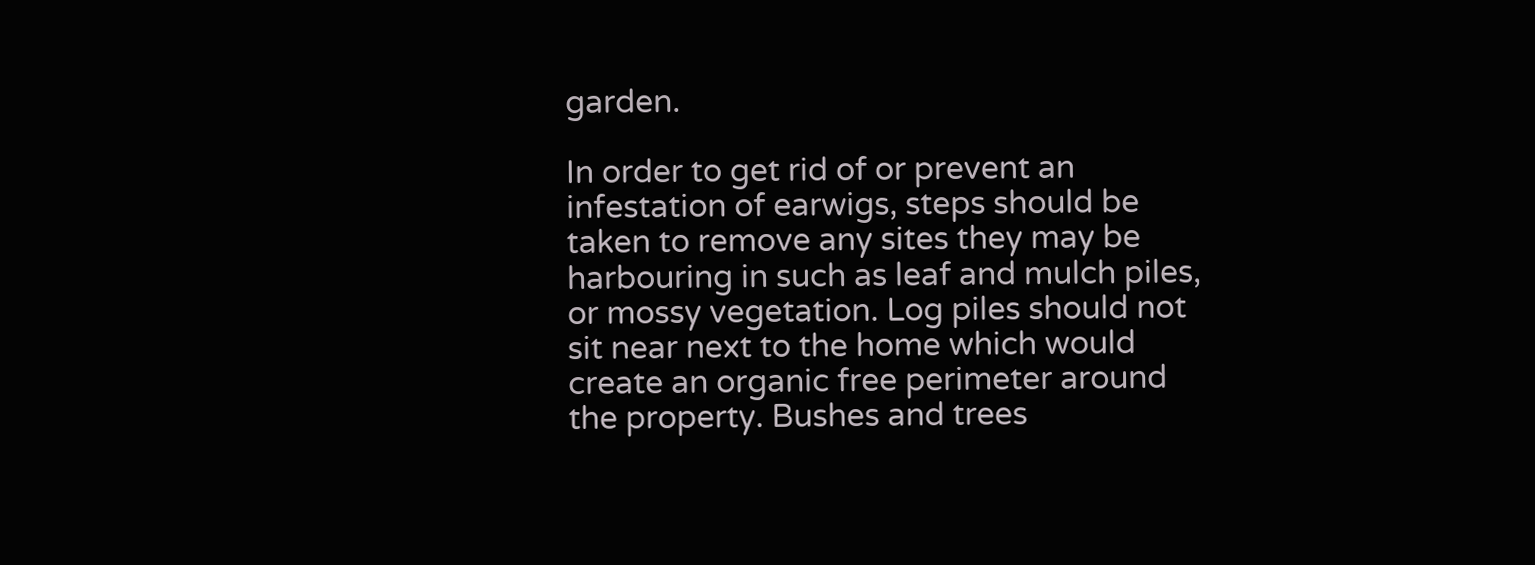garden.

In order to get rid of or prevent an infestation of earwigs, steps should be taken to remove any sites they may be harbouring in such as leaf and mulch piles, or mossy vegetation. Log piles should not sit near next to the home which would create an organic free perimeter around the property. Bushes and trees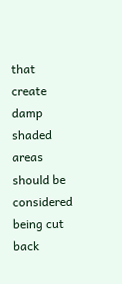that create damp shaded areas should be considered being cut back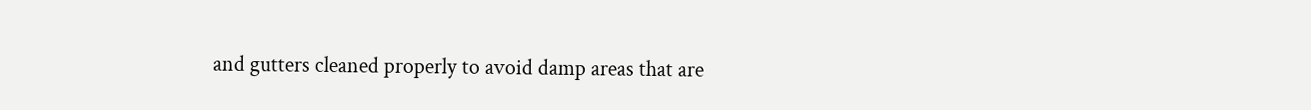and gutters cleaned properly to avoid damp areas that are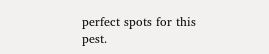perfect spots for this pest.